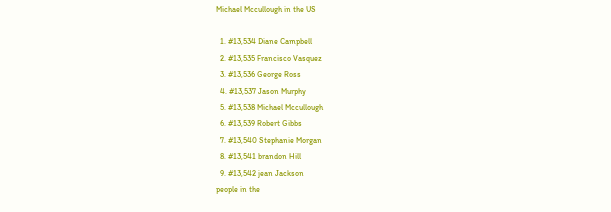Michael Mccullough in the US

  1. #13,534 Diane Campbell
  2. #13,535 Francisco Vasquez
  3. #13,536 George Ross
  4. #13,537 Jason Murphy
  5. #13,538 Michael Mccullough
  6. #13,539 Robert Gibbs
  7. #13,540 Stephanie Morgan
  8. #13,541 brandon Hill
  9. #13,542 jean Jackson
people in the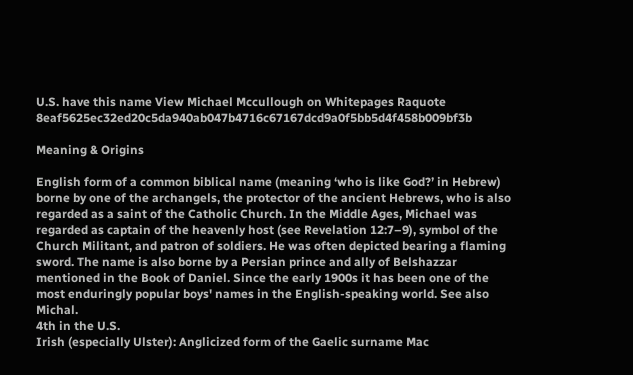U.S. have this name View Michael Mccullough on Whitepages Raquote 8eaf5625ec32ed20c5da940ab047b4716c67167dcd9a0f5bb5d4f458b009bf3b

Meaning & Origins

English form of a common biblical name (meaning ‘who is like God?’ in Hebrew) borne by one of the archangels, the protector of the ancient Hebrews, who is also regarded as a saint of the Catholic Church. In the Middle Ages, Michael was regarded as captain of the heavenly host (see Revelation 12:7–9), symbol of the Church Militant, and patron of soldiers. He was often depicted bearing a flaming sword. The name is also borne by a Persian prince and ally of Belshazzar mentioned in the Book of Daniel. Since the early 1900s it has been one of the most enduringly popular boys' names in the English-speaking world. See also Michal.
4th in the U.S.
Irish (especially Ulster): Anglicized form of the Gaelic surname Mac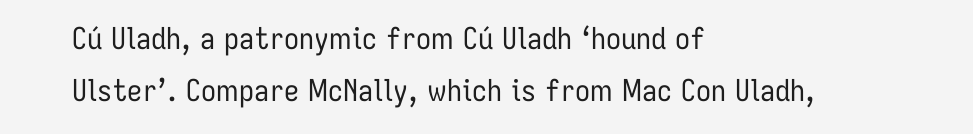Cú Uladh, a patronymic from Cú Uladh ‘hound of Ulster’. Compare McNally, which is from Mac Con Uladh,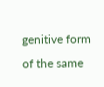genitive form of the same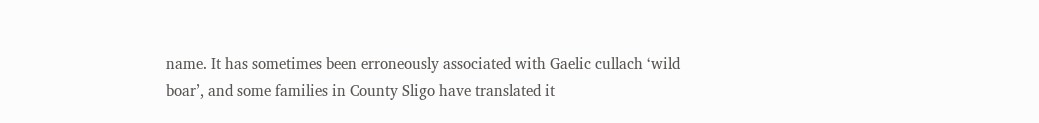name. It has sometimes been erroneously associated with Gaelic cullach ‘wild boar’, and some families in County Sligo have translated it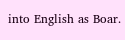into English as Boar.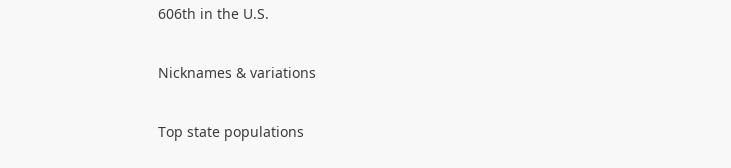606th in the U.S.

Nicknames & variations

Top state populations